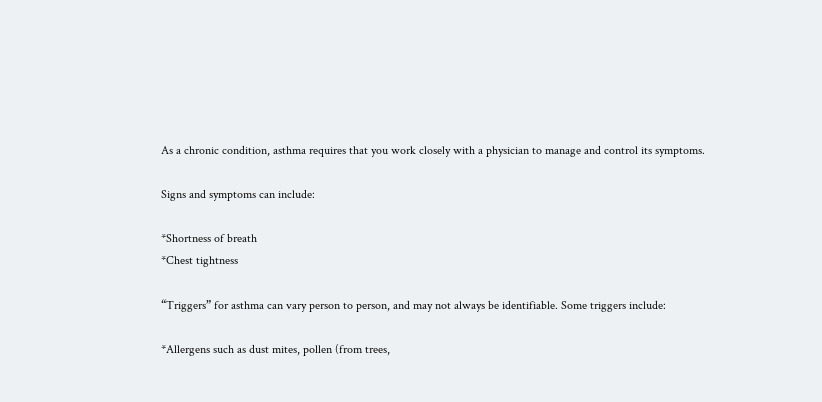As a chronic condition, asthma requires that you work closely with a physician to manage and control its symptoms.

Signs and symptoms can include:

*Shortness of breath
*Chest tightness

“Triggers” for asthma can vary person to person, and may not always be identifiable. Some triggers include:

*Allergens such as dust mites, pollen (from trees,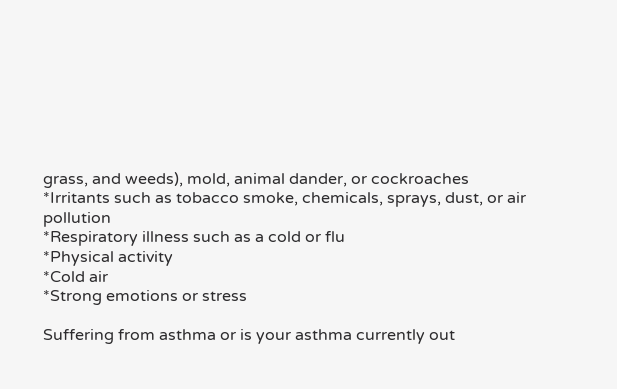grass, and weeds), mold, animal dander, or cockroaches
*Irritants such as tobacco smoke, chemicals, sprays, dust, or air pollution
*Respiratory illness such as a cold or flu
*Physical activity
*Cold air
*Strong emotions or stress

Suffering from asthma or is your asthma currently out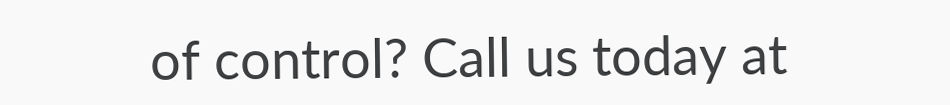of control? Call us today at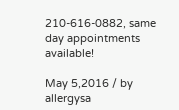210-616-0882, same day appointments available!

May 5,2016 / by allergysa